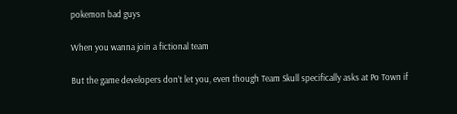pokemon bad guys

When you wanna join a fictional team

But the game developers don’t let you, even though Team Skull specifically asks at Po Town if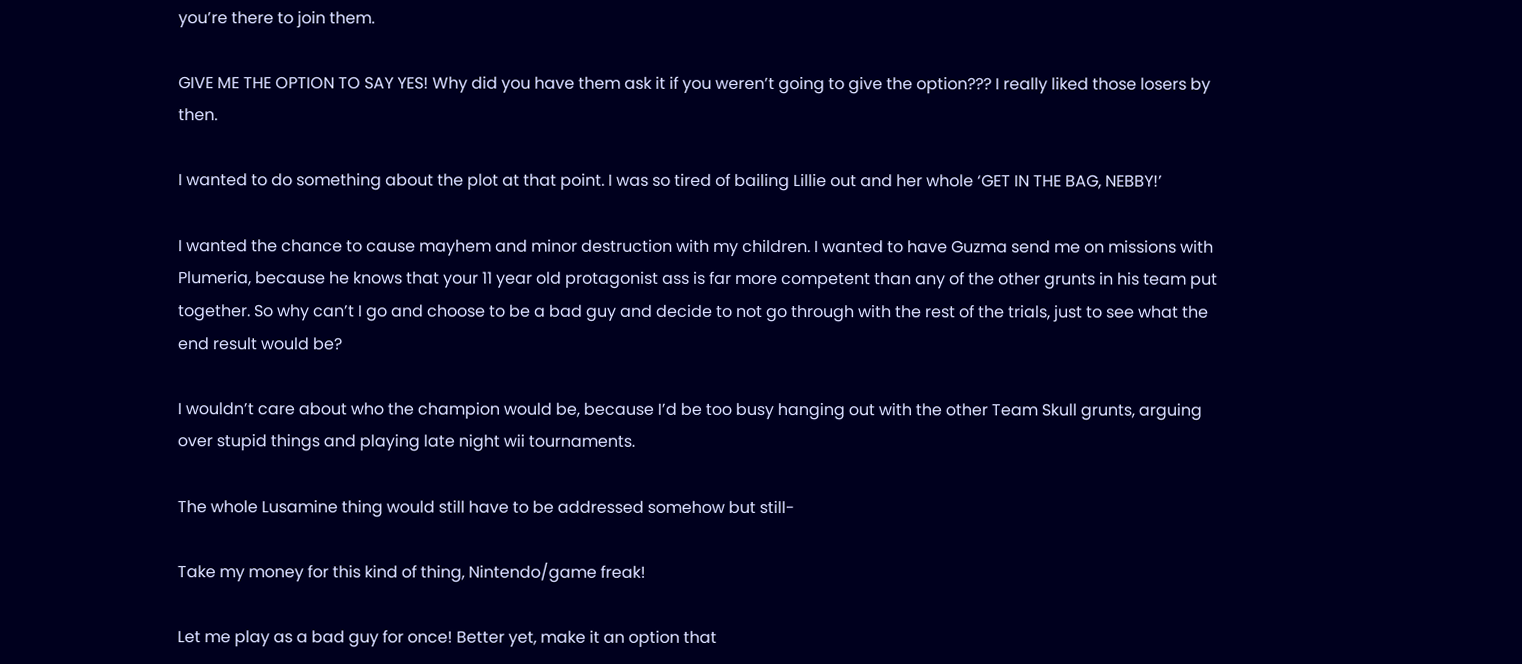you’re there to join them.

GIVE ME THE OPTION TO SAY YES! Why did you have them ask it if you weren’t going to give the option??? I really liked those losers by then.

I wanted to do something about the plot at that point. I was so tired of bailing Lillie out and her whole ‘GET IN THE BAG, NEBBY!’

I wanted the chance to cause mayhem and minor destruction with my children. I wanted to have Guzma send me on missions with Plumeria, because he knows that your 11 year old protagonist ass is far more competent than any of the other grunts in his team put together. So why can’t I go and choose to be a bad guy and decide to not go through with the rest of the trials, just to see what the end result would be?

I wouldn’t care about who the champion would be, because I’d be too busy hanging out with the other Team Skull grunts, arguing over stupid things and playing late night wii tournaments.

The whole Lusamine thing would still have to be addressed somehow but still-

Take my money for this kind of thing, Nintendo/game freak!

Let me play as a bad guy for once! Better yet, make it an option that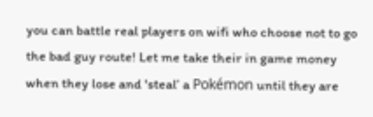you can battle real players on wifi who choose not to go the bad guy route! Let me take their in game money when they lose and 'steal’ a Pokémon until they are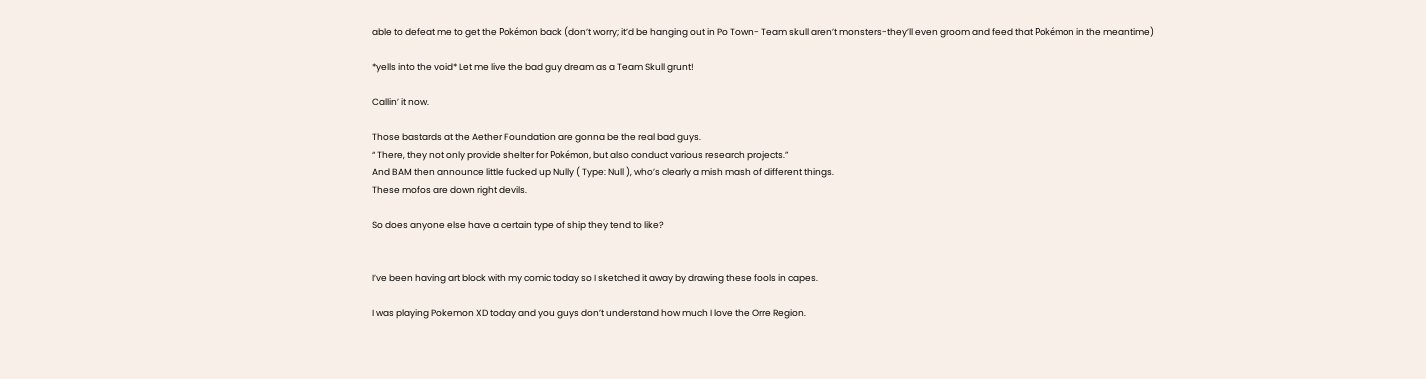able to defeat me to get the Pokémon back (don’t worry; it’d be hanging out in Po Town- Team skull aren’t monsters-they’ll even groom and feed that Pokémon in the meantime)

*yells into the void* Let me live the bad guy dream as a Team Skull grunt!

Callin’ it now.

Those bastards at the Aether Foundation are gonna be the real bad guys.
“ There, they not only provide shelter for Pokémon, but also conduct various research projects.”
And BAM then announce little fucked up Nully ( Type: Null ), who’s clearly a mish mash of different things.
These mofos are down right devils.

So does anyone else have a certain type of ship they tend to like?


I’ve been having art block with my comic today so I sketched it away by drawing these fools in capes.

I was playing Pokemon XD today and you guys don’t understand how much I love the Orre Region.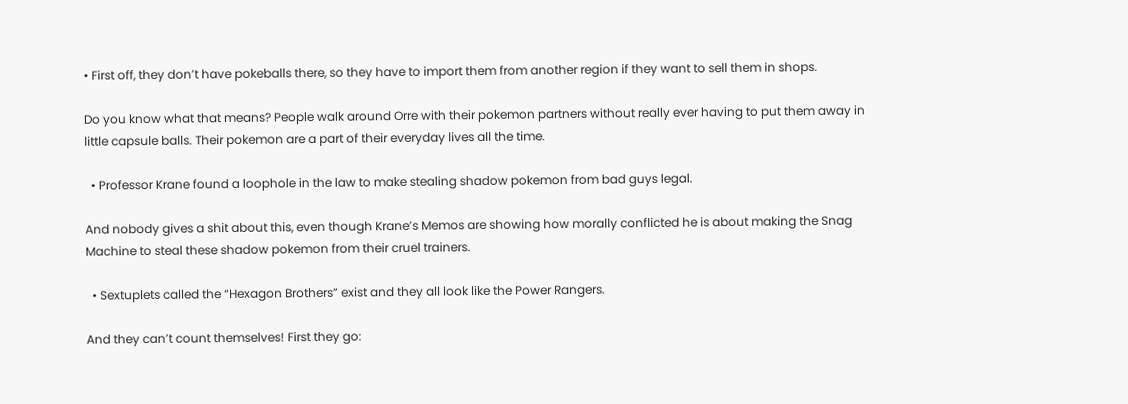• First off, they don’t have pokeballs there, so they have to import them from another region if they want to sell them in shops.

Do you know what that means? People walk around Orre with their pokemon partners without really ever having to put them away in little capsule balls. Their pokemon are a part of their everyday lives all the time.

  • Professor Krane found a loophole in the law to make stealing shadow pokemon from bad guys legal.

And nobody gives a shit about this, even though Krane’s Memos are showing how morally conflicted he is about making the Snag Machine to steal these shadow pokemon from their cruel trainers.

  • Sextuplets called the “Hexagon Brothers” exist and they all look like the Power Rangers.

And they can’t count themselves! First they go: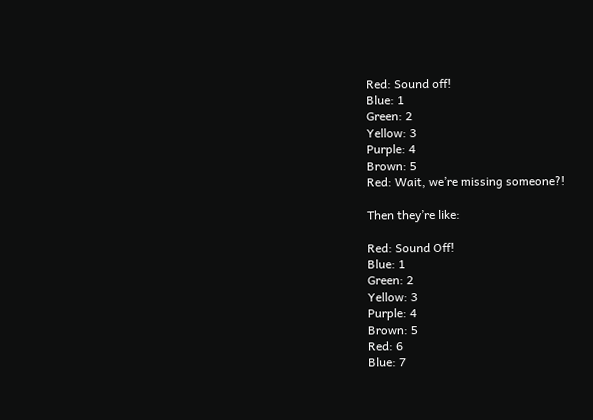Red: Sound off!
Blue: 1
Green: 2
Yellow: 3
Purple: 4
Brown: 5
Red: Wait, we’re missing someone?!

Then they’re like:

Red: Sound Off!
Blue: 1
Green: 2
Yellow: 3
Purple: 4
Brown: 5
Red: 6
Blue: 7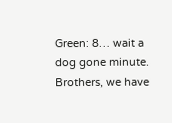Green: 8… wait a dog gone minute. Brothers, we have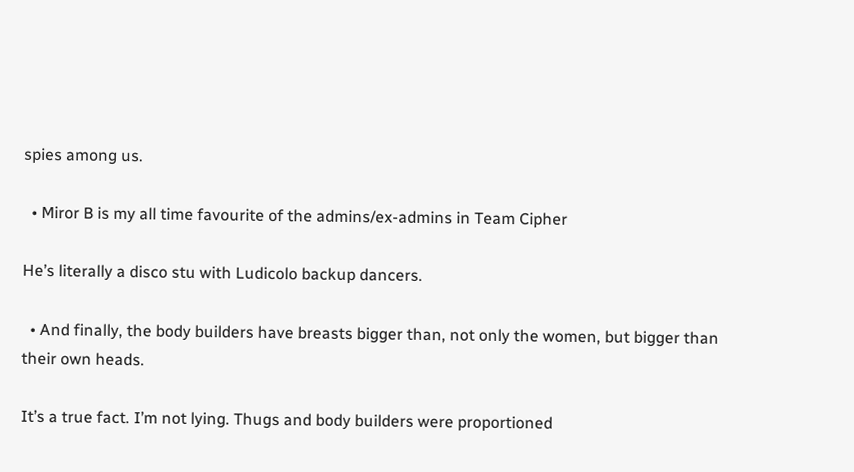spies among us.

  • Miror B is my all time favourite of the admins/ex-admins in Team Cipher

He’s literally a disco stu with Ludicolo backup dancers.

  • And finally, the body builders have breasts bigger than, not only the women, but bigger than their own heads.

It’s a true fact. I’m not lying. Thugs and body builders were proportioned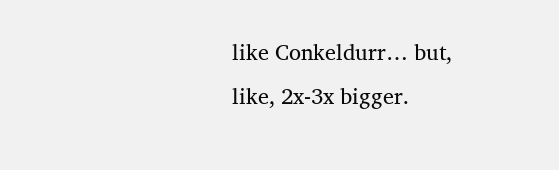like Conkeldurr… but, like, 2x-3x bigger.